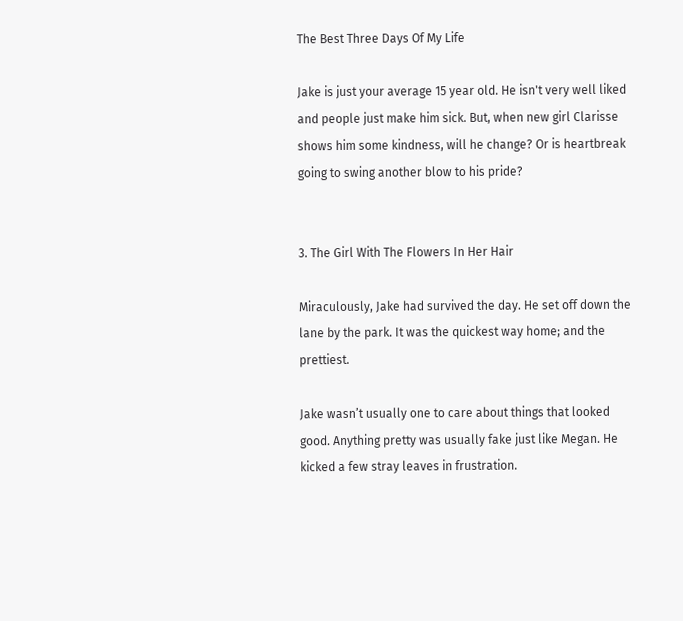The Best Three Days Of My Life

Jake is just your average 15 year old. He isn't very well liked and people just make him sick. But, when new girl Clarisse shows him some kindness, will he change? Or is heartbreak going to swing another blow to his pride?


3. The Girl With The Flowers In Her Hair

Miraculously, Jake had survived the day. He set off down the lane by the park. It was the quickest way home; and the prettiest.

Jake wasn’t usually one to care about things that looked good. Anything pretty was usually fake just like Megan. He kicked a few stray leaves in frustration.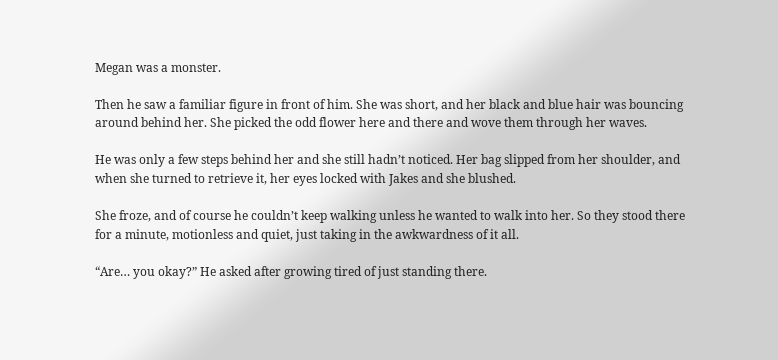Megan was a monster.

Then he saw a familiar figure in front of him. She was short, and her black and blue hair was bouncing around behind her. She picked the odd flower here and there and wove them through her waves.

He was only a few steps behind her and she still hadn’t noticed. Her bag slipped from her shoulder, and when she turned to retrieve it, her eyes locked with Jakes and she blushed.

She froze, and of course he couldn’t keep walking unless he wanted to walk into her. So they stood there for a minute, motionless and quiet, just taking in the awkwardness of it all.

“Are… you okay?” He asked after growing tired of just standing there.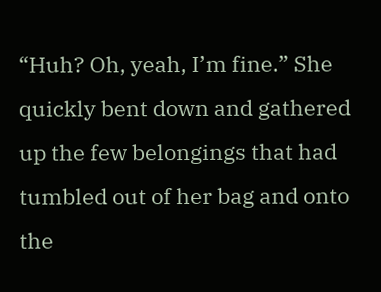“Huh? Oh, yeah, I’m fine.” She quickly bent down and gathered up the few belongings that had tumbled out of her bag and onto the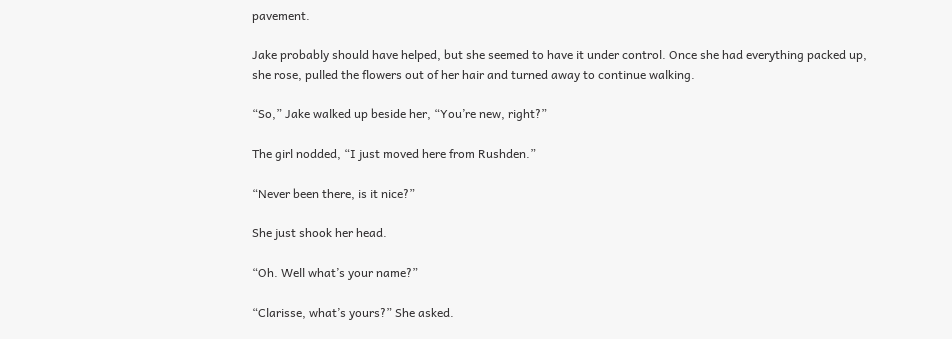pavement.

Jake probably should have helped, but she seemed to have it under control. Once she had everything packed up, she rose, pulled the flowers out of her hair and turned away to continue walking.

“So,” Jake walked up beside her, “You’re new, right?”

The girl nodded, “I just moved here from Rushden.”

“Never been there, is it nice?”

She just shook her head.

“Oh. Well what’s your name?”

“Clarisse, what’s yours?” She asked.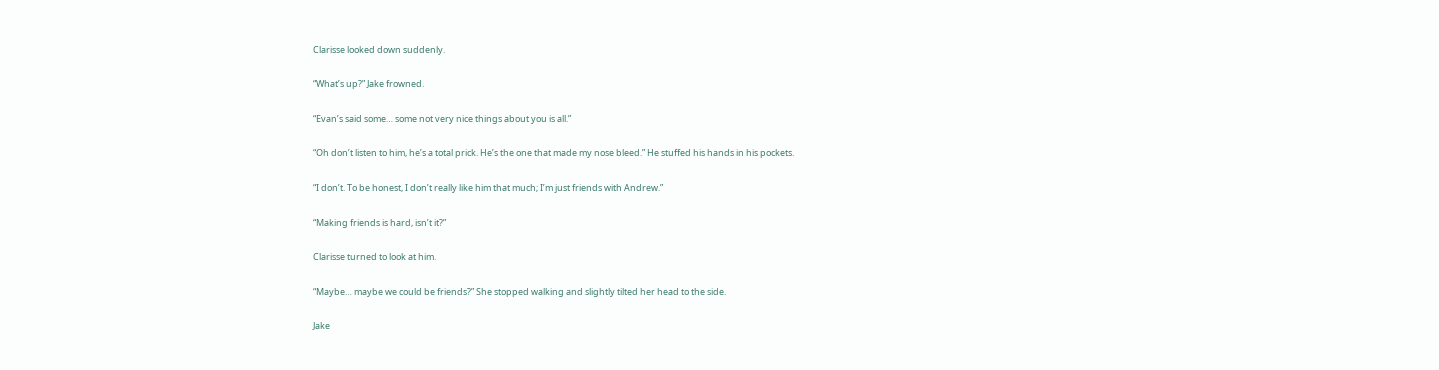Clarisse looked down suddenly.

“What’s up?” Jake frowned.

“Evan’s said some… some not very nice things about you is all.”

“Oh don’t listen to him, he’s a total prick. He’s the one that made my nose bleed.” He stuffed his hands in his pockets.

“I don’t. To be honest, I don’t really like him that much; I’m just friends with Andrew.”

“Making friends is hard, isn’t it?”

Clarisse turned to look at him.

“Maybe… maybe we could be friends?” She stopped walking and slightly tilted her head to the side.

Jake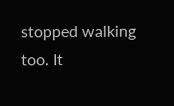stopped walking too. It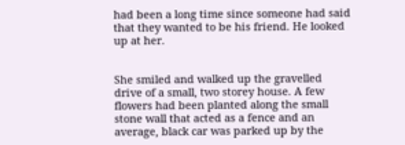had been a long time since someone had said that they wanted to be his friend. He looked up at her.


She smiled and walked up the gravelled drive of a small, two storey house. A few flowers had been planted along the small stone wall that acted as a fence and an average, black car was parked up by the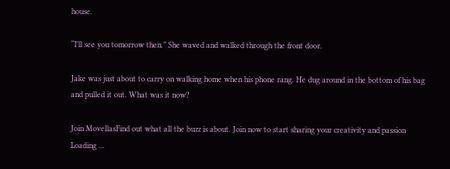house.

“I’ll see you tomorrow then.” She waved and walked through the front door.

Jake was just about to carry on walking home when his phone rang. He dug around in the bottom of his bag and pulled it out. What was it now?

Join MovellasFind out what all the buzz is about. Join now to start sharing your creativity and passion
Loading ...